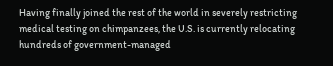Having finally joined the rest of the world in severely restricting medical testing on chimpanzees, the U.S. is currently relocating hundreds of government-managed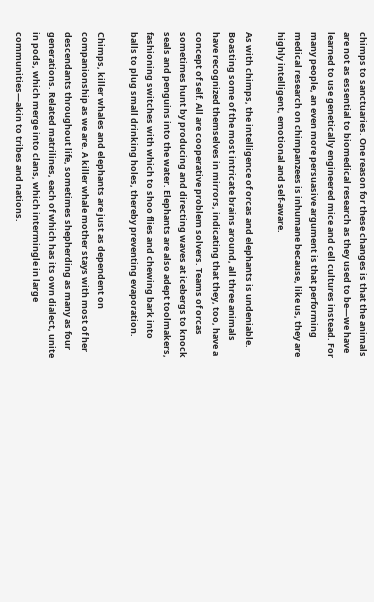chimps to sanctuaries. One reason for these changes is that the animals are not as essential to biomedical research as they used to be—we have learned to use genetically engineered mice and cell cultures instead. For many people, an even more persuasive argument is that performing medical research on chimpanzees is inhumane because, like us, they are highly intelligent, emotional and self-aware.

As with chimps, the intelligence of orcas and elephants is undeniable. Boasting some of the most intricate brains around, all three animals have recognized themselves in mirrors, indicating that they, too, have a concept of self. All are cooperative problem solvers. Teams of orcas sometimes hunt by producing and directing waves at icebergs to knock seals and penguins into the water. Elephants are also adept toolmakers, fashioning switches with which to shoo flies and chewing bark into balls to plug small drinking holes, thereby preventing evaporation.

Chimps, killer whales and elephants are just as dependent on companionship as we are. A killer whale mother stays with most of her descendants throughout life, sometimes shepherding as many as four generations. Related matrilines, each of which has its own dialect, unite in pods, which merge into clans, which intermingle in large communities—akin to tribes and nations.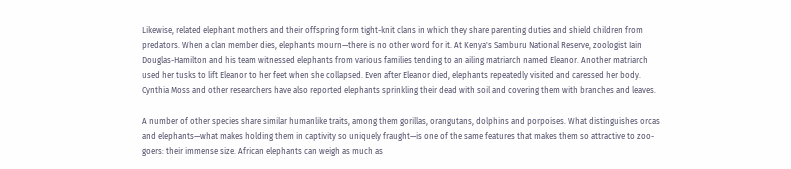Likewise, related elephant mothers and their offspring form tight-knit clans in which they share parenting duties and shield children from predators. When a clan member dies, elephants mourn—there is no other word for it. At Kenya's Samburu National Reserve, zoologist Iain Douglas-Hamilton and his team witnessed elephants from various families tending to an ailing matriarch named Eleanor. Another matriarch used her tusks to lift Eleanor to her feet when she collapsed. Even after Eleanor died, elephants repeatedly visited and caressed her body. Cynthia Moss and other researchers have also reported elephants sprinkling their dead with soil and covering them with branches and leaves.

A number of other species share similar humanlike traits, among them gorillas, orangutans, dolphins and porpoises. What distinguishes orcas and elephants—what makes holding them in captivity so uniquely fraught—is one of the same features that makes them so attractive to zoo-goers: their immense size. African elephants can weigh as much as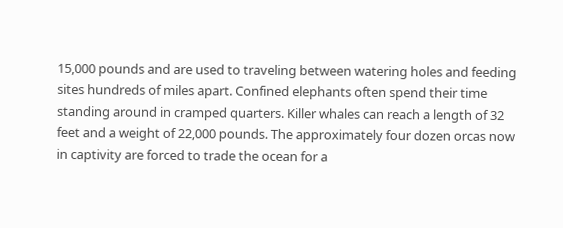15,000 pounds and are used to traveling between watering holes and feeding sites hundreds of miles apart. Confined elephants often spend their time standing around in cramped quarters. Killer whales can reach a length of 32 feet and a weight of 22,000 pounds. The approximately four dozen orcas now in captivity are forced to trade the ocean for a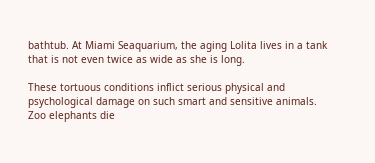bathtub. At Miami Seaquarium, the aging Lolita lives in a tank that is not even twice as wide as she is long.

These tortuous conditions inflict serious physical and psychological damage on such smart and sensitive animals. Zoo elephants die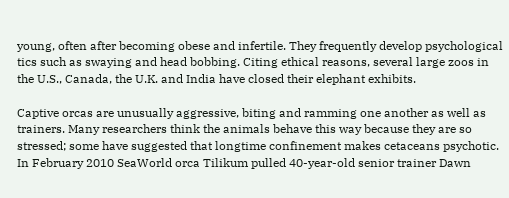young, often after becoming obese and infertile. They frequently develop psychological tics such as swaying and head bobbing. Citing ethical reasons, several large zoos in the U.S., Canada, the U.K. and India have closed their elephant exhibits.

Captive orcas are unusually aggressive, biting and ramming one another as well as trainers. Many researchers think the animals behave this way because they are so stressed; some have suggested that longtime confinement makes cetaceans psychotic. In February 2010 SeaWorld orca Tilikum pulled 40-year-old senior trainer Dawn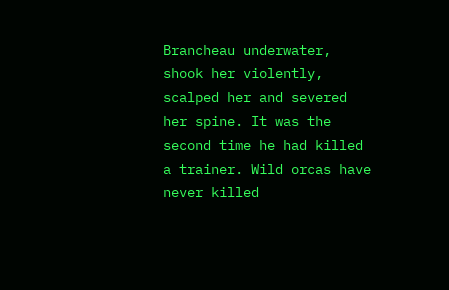Brancheau underwater, shook her violently, scalped her and severed her spine. It was the second time he had killed a trainer. Wild orcas have never killed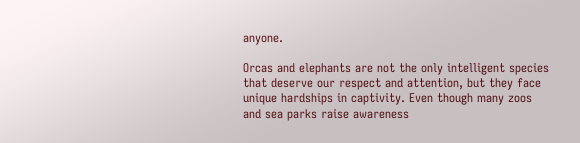anyone.

Orcas and elephants are not the only intelligent species that deserve our respect and attention, but they face unique hardships in captivity. Even though many zoos and sea parks raise awareness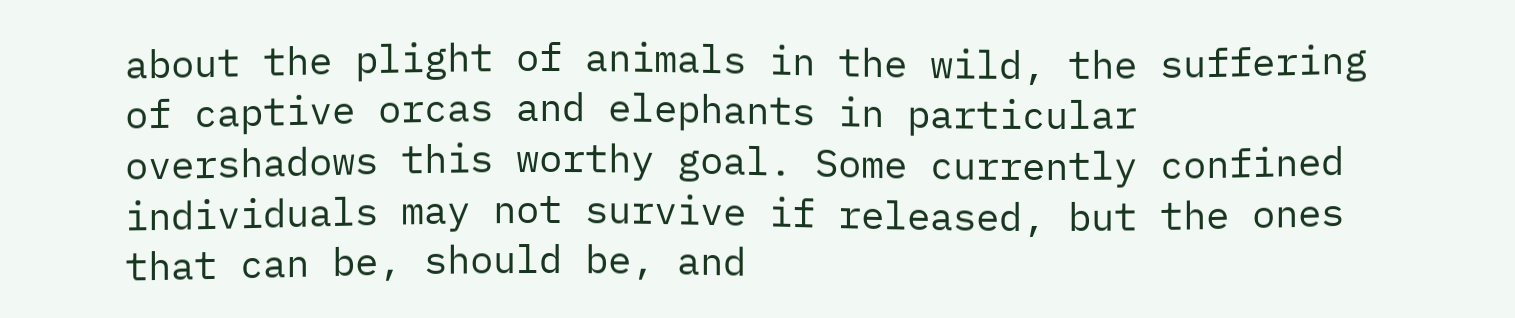about the plight of animals in the wild, the suffering of captive orcas and elephants in particular overshadows this worthy goal. Some currently confined individuals may not survive if released, but the ones that can be, should be, and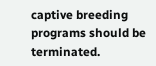captive breeding programs should be terminated.